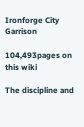Ironforge City Garrison

104,493pages on
this wiki

The discipline and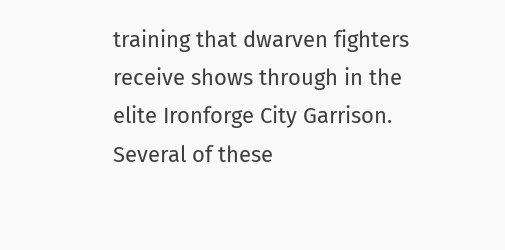training that dwarven fighters receive shows through in the elite Ironforge City Garrison. Several of these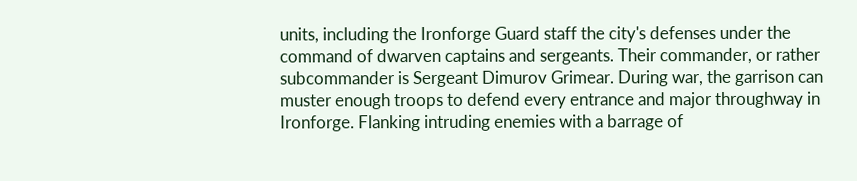units, including the Ironforge Guard staff the city's defenses under the command of dwarven captains and sergeants. Their commander, or rather subcommander is Sergeant Dimurov Grimear. During war, the garrison can muster enough troops to defend every entrance and major throughway in Ironforge. Flanking intruding enemies with a barrage of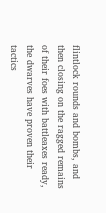flintlock rounds and bombs, and then closing on the ragged remains of their foes with battleaxes ready, the dwarves have proven their tactics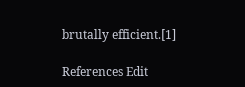brutally efficient.[1]

References Edit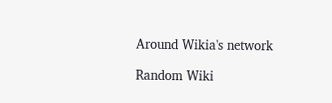Around Wikia's network

Random Wiki